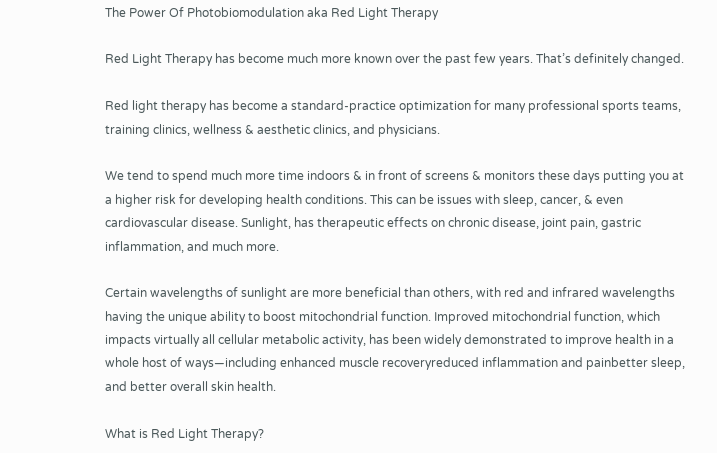The Power Of Photobiomodulation aka Red Light Therapy

Red Light Therapy has become much more known over the past few years. That’s definitely changed.

Red light therapy has become a standard-practice optimization for many professional sports teams, training clinics, wellness & aesthetic clinics, and physicians.

We tend to spend much more time indoors & in front of screens & monitors these days putting you at a higher risk for developing health conditions. This can be issues with sleep, cancer, & even cardiovascular disease. Sunlight, has therapeutic effects on chronic disease, joint pain, gastric inflammation, and much more.

Certain wavelengths of sunlight are more beneficial than others, with red and infrared wavelengths having the unique ability to boost mitochondrial function. Improved mitochondrial function, which impacts virtually all cellular metabolic activity, has been widely demonstrated to improve health in a whole host of ways—including enhanced muscle recoveryreduced inflammation and painbetter sleep, and better overall skin health.

What is Red Light Therapy?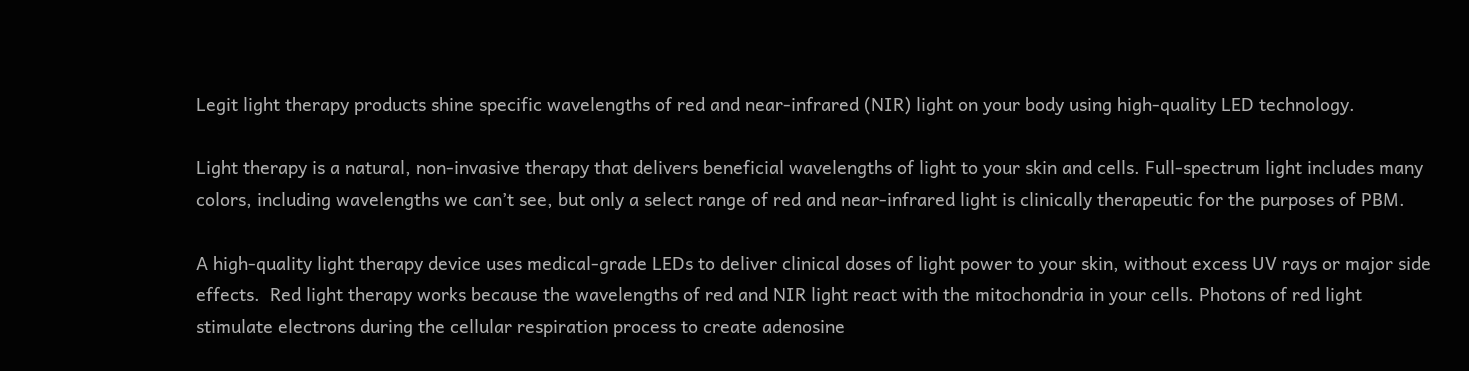Legit light therapy products shine specific wavelengths of red and near-infrared (NIR) light on your body using high-quality LED technology.

Light therapy is a natural, non-invasive therapy that delivers beneficial wavelengths of light to your skin and cells. Full-spectrum light includes many colors, including wavelengths we can’t see, but only a select range of red and near-infrared light is clinically therapeutic for the purposes of PBM.

A high-quality light therapy device uses medical-grade LEDs to deliver clinical doses of light power to your skin, without excess UV rays or major side effects.  Red light therapy works because the wavelengths of red and NIR light react with the mitochondria in your cells. Photons of red light stimulate electrons during the cellular respiration process to create adenosine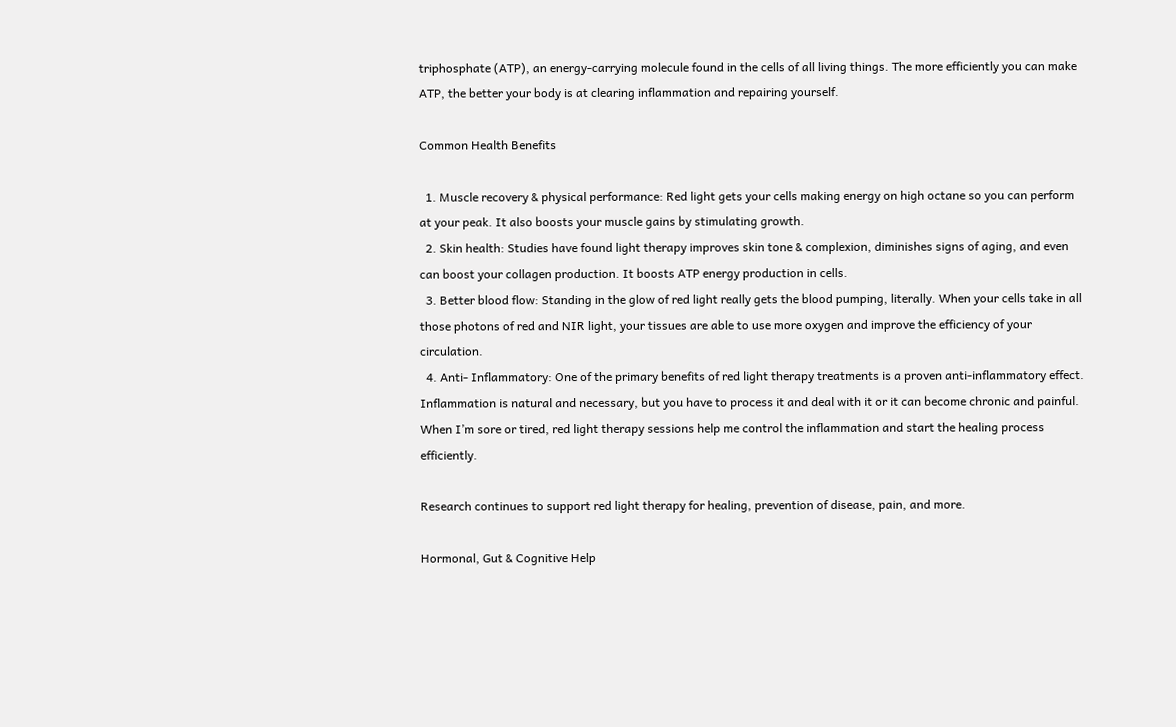triphosphate (ATP), an energy-carrying molecule found in the cells of all living things. The more efficiently you can make ATP, the better your body is at clearing inflammation and repairing yourself.

Common Health Benefits

  1. Muscle recovery & physical performance: Red light gets your cells making energy on high octane so you can perform at your peak. It also boosts your muscle gains by stimulating growth.
  2. Skin health: Studies have found light therapy improves skin tone & complexion, diminishes signs of aging, and even can boost your collagen production. It boosts ATP energy production in cells.
  3. Better blood flow: Standing in the glow of red light really gets the blood pumping, literally. When your cells take in all those photons of red and NIR light, your tissues are able to use more oxygen and improve the efficiency of your circulation.
  4. Anti- Inflammatory: One of the primary benefits of red light therapy treatments is a proven anti-inflammatory effect. Inflammation is natural and necessary, but you have to process it and deal with it or it can become chronic and painful. When I’m sore or tired, red light therapy sessions help me control the inflammation and start the healing process efficiently.

Research continues to support red light therapy for healing, prevention of disease, pain, and more.

Hormonal, Gut & Cognitive Help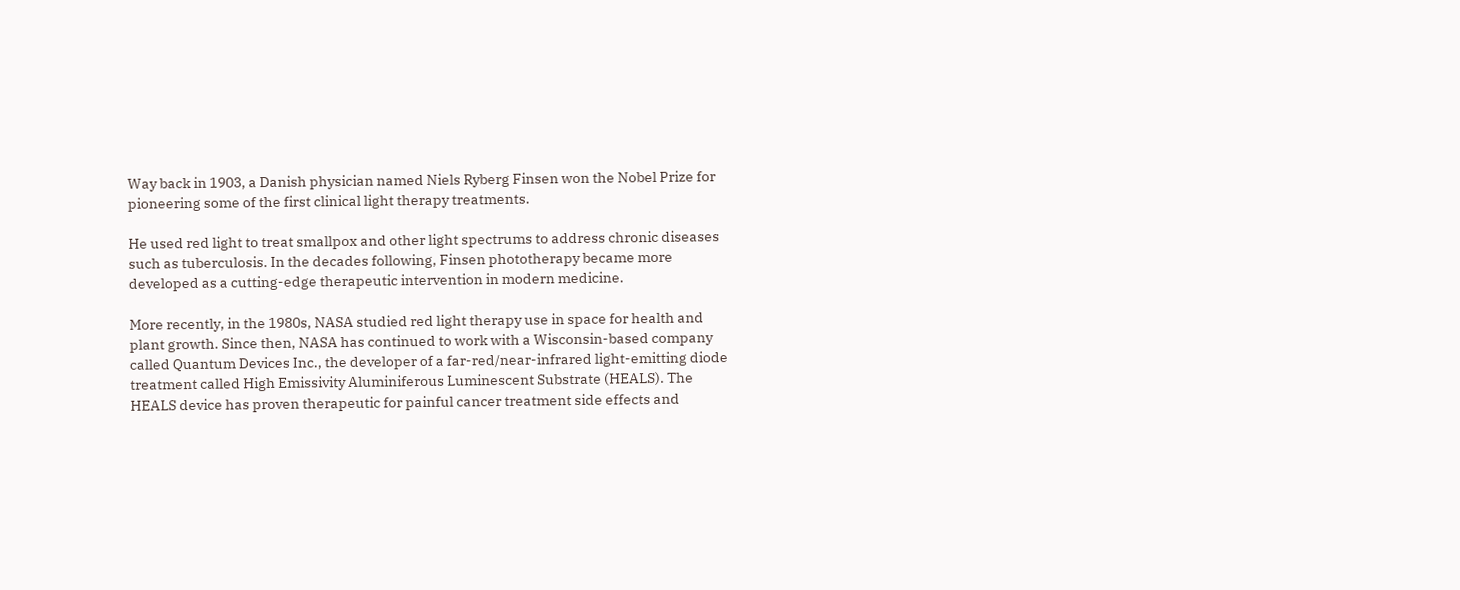Way back in 1903, a Danish physician named Niels Ryberg Finsen won the Nobel Prize for pioneering some of the first clinical light therapy treatments.

He used red light to treat smallpox and other light spectrums to address chronic diseases such as tuberculosis. In the decades following, Finsen phototherapy became more developed as a cutting-edge therapeutic intervention in modern medicine.

More recently, in the 1980s, NASA studied red light therapy use in space for health and plant growth. Since then, NASA has continued to work with a Wisconsin-based company called Quantum Devices Inc., the developer of a far-red/near-infrared light-emitting diode treatment called High Emissivity Aluminiferous Luminescent Substrate (HEALS). The HEALS device has proven therapeutic for painful cancer treatment side effects and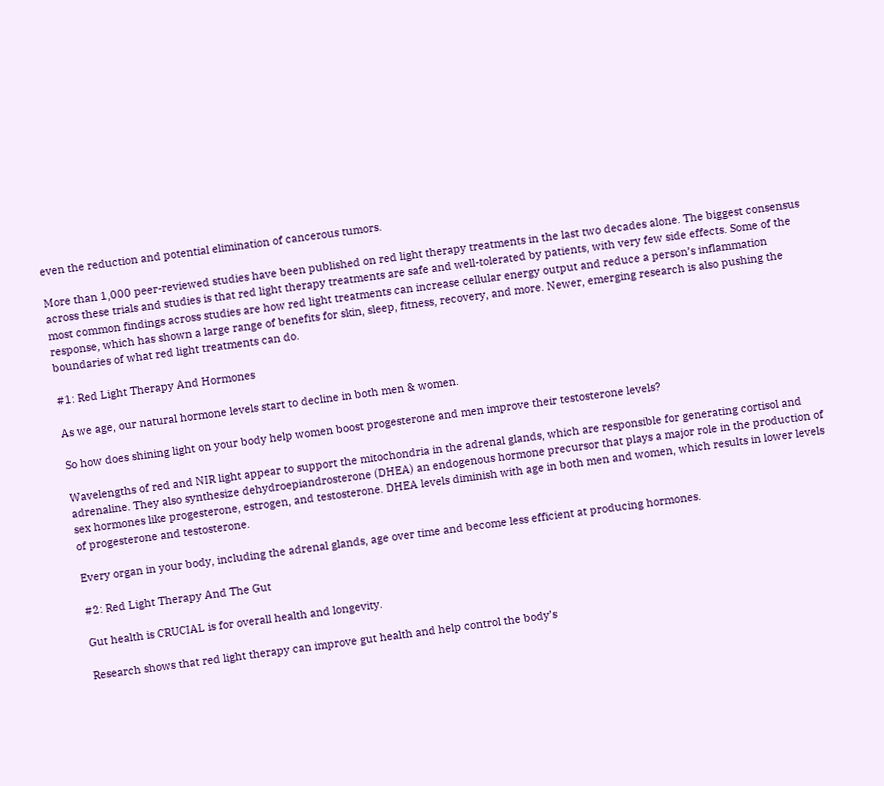even the reduction and potential elimination of cancerous tumors.

More than 1,000 peer-reviewed studies have been published on red light therapy treatments in the last two decades alone. The biggest consensus across these trials and studies is that red light therapy treatments are safe and well-tolerated by patients, with very few side effects. Some of the most common findings across studies are how red light treatments can increase cellular energy output and reduce a person’s inflammation response, which has shown a large range of benefits for skin, sleep, fitness, recovery, and more. Newer, emerging research is also pushing the boundaries of what red light treatments can do.

#1: Red Light Therapy And Hormones

As we age, our natural hormone levels start to decline in both men & women.

So how does shining light on your body help women boost progesterone and men improve their testosterone levels?

Wavelengths of red and NIR light appear to support the mitochondria in the adrenal glands, which are responsible for generating cortisol and adrenaline. They also synthesize dehydroepiandrosterone (DHEA) an endogenous hormone precursor that plays a major role in the production of sex hormones like progesterone, estrogen, and testosterone. DHEA levels diminish with age in both men and women, which results in lower levels of progesterone and testosterone.

Every organ in your body, including the adrenal glands, age over time and become less efficient at producing hormones.

#2: Red Light Therapy And The Gut

Gut health is CRUCIAL is for overall health and longevity.

Research shows that red light therapy can improve gut health and help control the body’s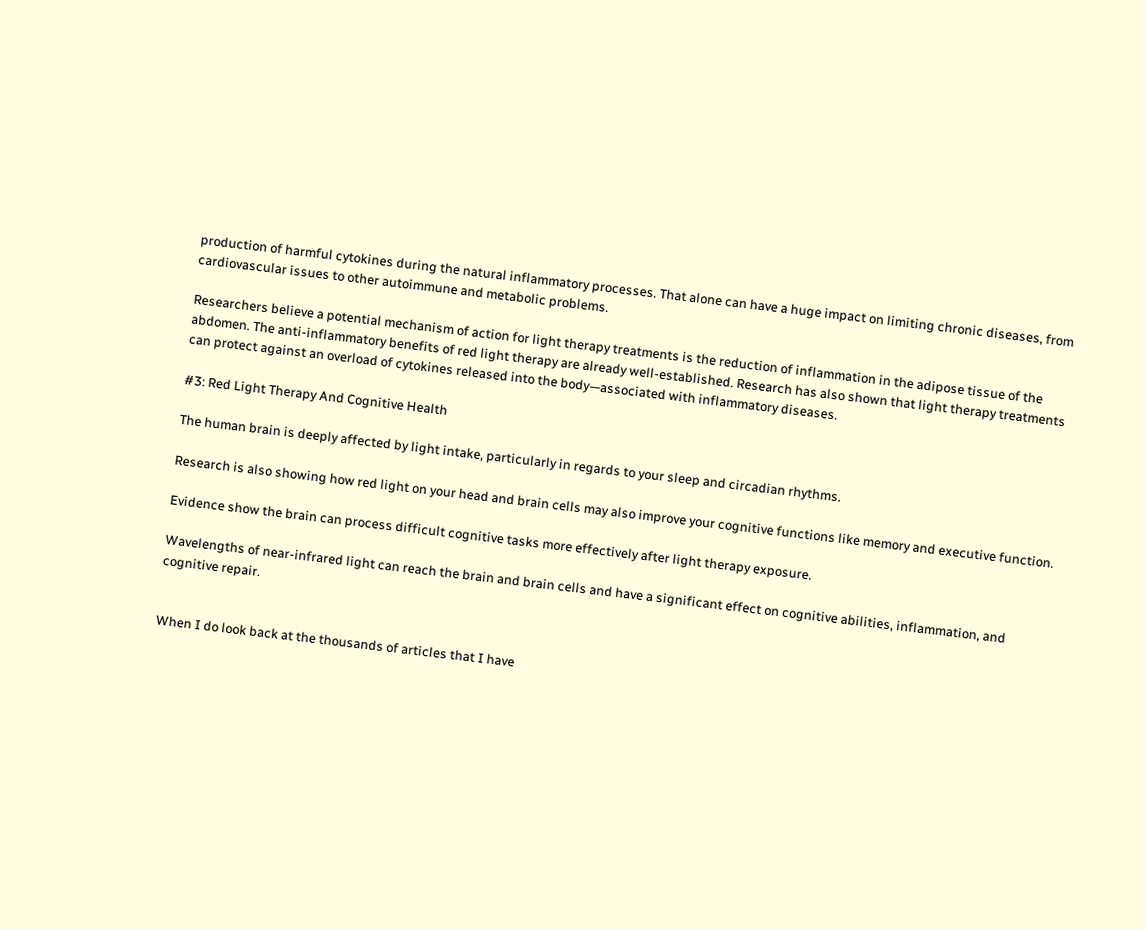production of harmful cytokines during the natural inflammatory processes. That alone can have a huge impact on limiting chronic diseases, from cardiovascular issues to other autoimmune and metabolic problems.

Researchers believe a potential mechanism of action for light therapy treatments is the reduction of inflammation in the adipose tissue of the abdomen. The anti-inflammatory benefits of red light therapy are already well-established. Research has also shown that light therapy treatments can protect against an overload of cytokines released into the body—associated with inflammatory diseases.

#3: Red Light Therapy And Cognitive Health

The human brain is deeply affected by light intake, particularly in regards to your sleep and circadian rhythms.

Research is also showing how red light on your head and brain cells may also improve your cognitive functions like memory and executive function.

Evidence show the brain can process difficult cognitive tasks more effectively after light therapy exposure.

Wavelengths of near-infrared light can reach the brain and brain cells and have a significant effect on cognitive abilities, inflammation, and cognitive repair.


When I do look back at the thousands of articles that I have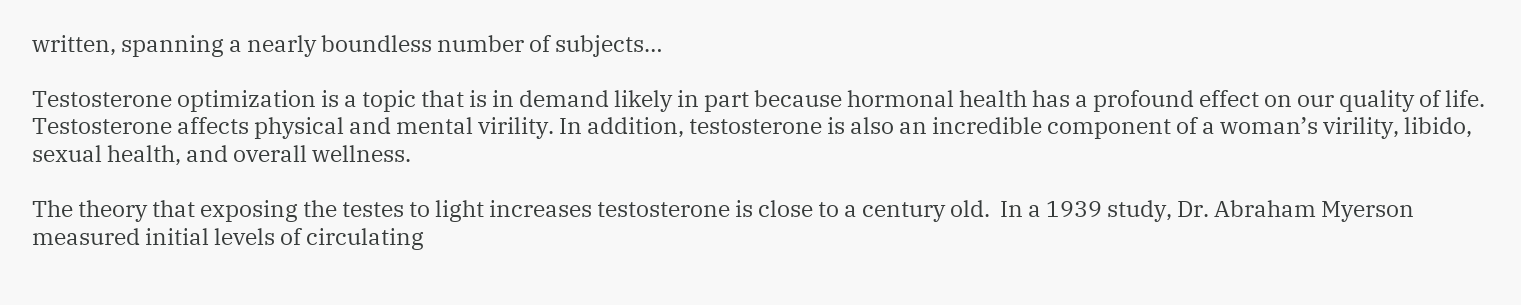written, spanning a nearly boundless number of subjects…

Testosterone optimization is a topic that is in demand likely in part because hormonal health has a profound effect on our quality of life. Testosterone affects physical and mental virility. In addition, testosterone is also an incredible component of a woman’s virility, libido, sexual health, and overall wellness.

The theory that exposing the testes to light increases testosterone is close to a century old.  In a 1939 study, Dr. Abraham Myerson measured initial levels of circulating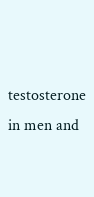testosterone in men and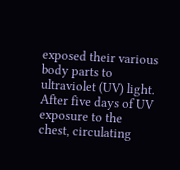exposed their various body parts to ultraviolet (UV) light. After five days of UV exposure to the chest, circulating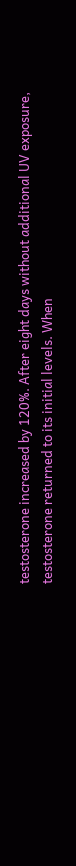testosterone increased by 120%. After eight days without additional UV exposure, testosterone returned to its initial levels. When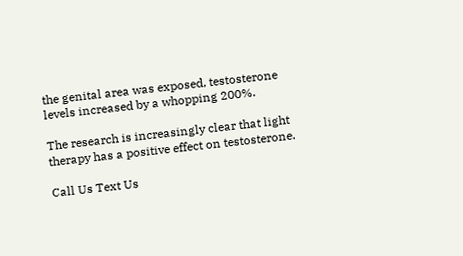the genital area was exposed, testosterone levels increased by a whopping 200%.

The research is increasingly clear that light therapy has a positive effect on testosterone.

Call Us Text Us